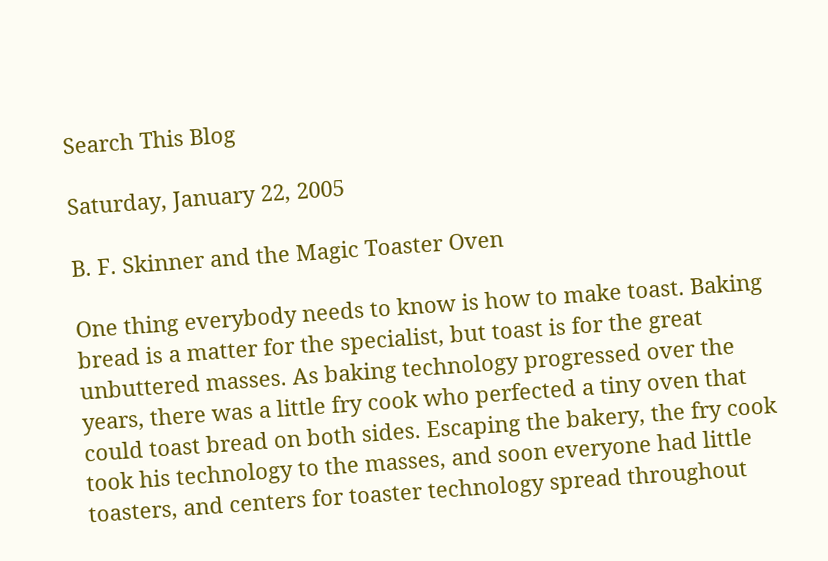Search This Blog

Saturday, January 22, 2005

B. F. Skinner and the Magic Toaster Oven

One thing everybody needs to know is how to make toast. Baking bread is a matter for the specialist, but toast is for the great unbuttered masses. As baking technology progressed over the years, there was a little fry cook who perfected a tiny oven that could toast bread on both sides. Escaping the bakery, the fry cook took his technology to the masses, and soon everyone had little toasters, and centers for toaster technology spread throughout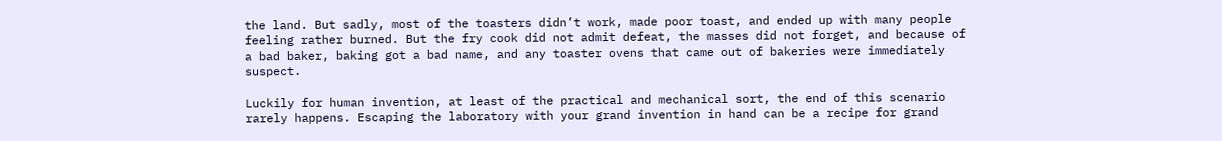the land. But sadly, most of the toasters didn’t work, made poor toast, and ended up with many people feeling rather burned. But the fry cook did not admit defeat, the masses did not forget, and because of a bad baker, baking got a bad name, and any toaster ovens that came out of bakeries were immediately suspect.

Luckily for human invention, at least of the practical and mechanical sort, the end of this scenario rarely happens. Escaping the laboratory with your grand invention in hand can be a recipe for grand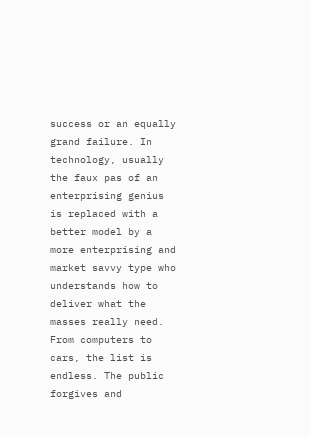success or an equally grand failure. In technology, usually the faux pas of an enterprising genius is replaced with a better model by a more enterprising and market savvy type who understands how to deliver what the masses really need. From computers to cars, the list is endless. The public forgives and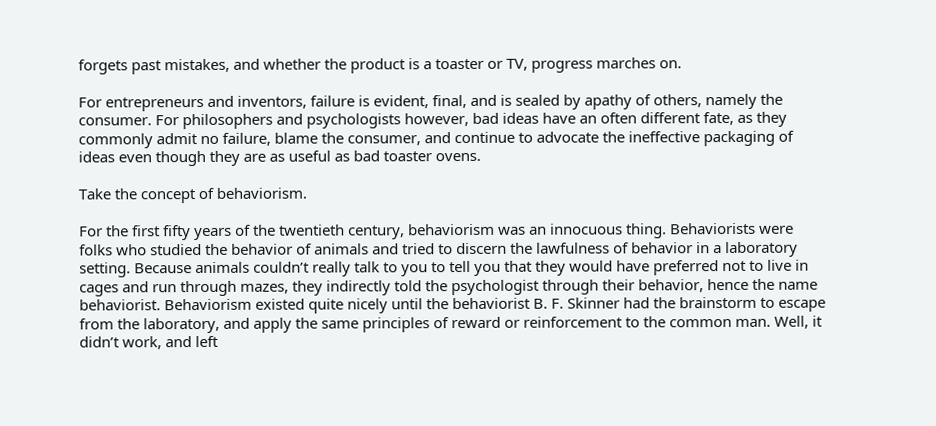forgets past mistakes, and whether the product is a toaster or TV, progress marches on.

For entrepreneurs and inventors, failure is evident, final, and is sealed by apathy of others, namely the consumer. For philosophers and psychologists however, bad ideas have an often different fate, as they commonly admit no failure, blame the consumer, and continue to advocate the ineffective packaging of ideas even though they are as useful as bad toaster ovens.

Take the concept of behaviorism.

For the first fifty years of the twentieth century, behaviorism was an innocuous thing. Behaviorists were folks who studied the behavior of animals and tried to discern the lawfulness of behavior in a laboratory setting. Because animals couldn’t really talk to you to tell you that they would have preferred not to live in cages and run through mazes, they indirectly told the psychologist through their behavior, hence the name behaviorist. Behaviorism existed quite nicely until the behaviorist B. F. Skinner had the brainstorm to escape from the laboratory, and apply the same principles of reward or reinforcement to the common man. Well, it didn’t work, and left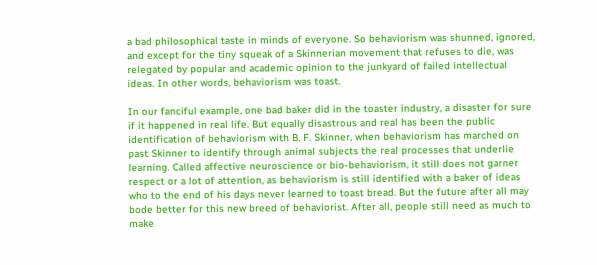a bad philosophical taste in minds of everyone. So behaviorism was shunned, ignored, and except for the tiny squeak of a Skinnerian movement that refuses to die, was relegated by popular and academic opinion to the junkyard of failed intellectual ideas. In other words, behaviorism was toast.

In our fanciful example, one bad baker did in the toaster industry, a disaster for sure if it happened in real life. But equally disastrous and real has been the public identification of behaviorism with B. F. Skinner, when behaviorism has marched on past Skinner to identify through animal subjects the real processes that underlie learning. Called affective neuroscience or bio-behaviorism, it still does not garner respect or a lot of attention, as behaviorism is still identified with a baker of ideas who to the end of his days never learned to toast bread. But the future after all may bode better for this new breed of behaviorist. After all, people still need as much to make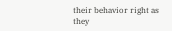their behavior right as they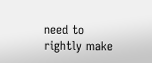need to rightly make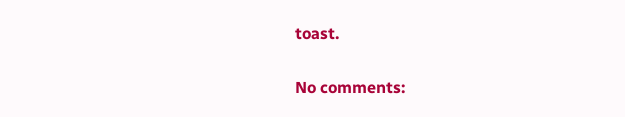toast.

No comments: